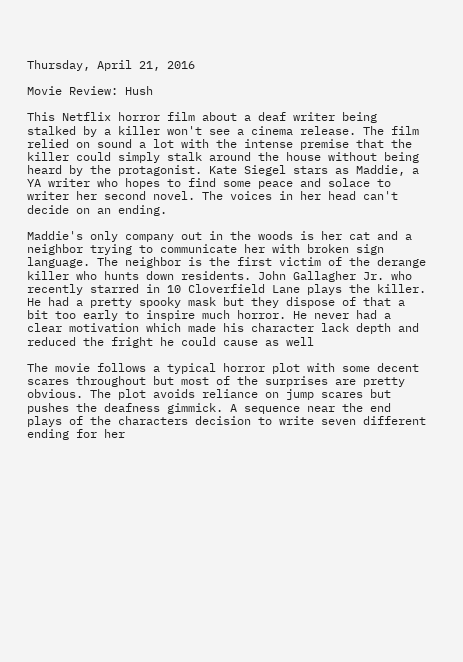Thursday, April 21, 2016

Movie Review: Hush

This Netflix horror film about a deaf writer being stalked by a killer won't see a cinema release. The film relied on sound a lot with the intense premise that the killer could simply stalk around the house without being heard by the protagonist. Kate Siegel stars as Maddie, a YA writer who hopes to find some peace and solace to writer her second novel. The voices in her head can't decide on an ending.

Maddie's only company out in the woods is her cat and a neighbor trying to communicate her with broken sign language. The neighbor is the first victim of the derange killer who hunts down residents. John Gallagher Jr. who recently starred in 10 Cloverfield Lane plays the killer. He had a pretty spooky mask but they dispose of that a bit too early to inspire much horror. He never had a clear motivation which made his character lack depth and reduced the fright he could cause as well

The movie follows a typical horror plot with some decent scares throughout but most of the surprises are pretty obvious. The plot avoids reliance on jump scares but pushes the deafness gimmick. A sequence near the end plays of the characters decision to write seven different ending for her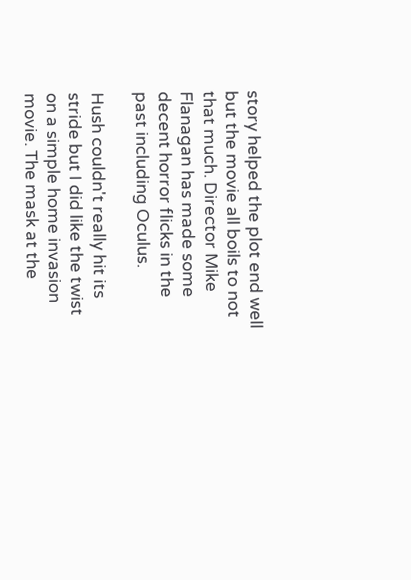story helped the plot end well but the movie all boils to not that much. Director Mike Flanagan has made some decent horror flicks in the past including Oculus.

Hush couldn't really hit its stride but I did like the twist on a simple home invasion movie. The mask at the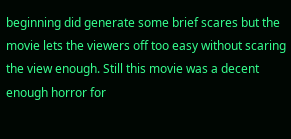beginning did generate some brief scares but the movie lets the viewers off too easy without scaring the view enough. Still this movie was a decent enough horror for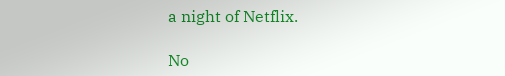a night of Netflix.

No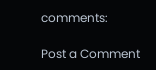comments:

Post a Comment